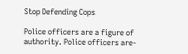Stop Defending Cops

Police officers are a figure of authority. Police officers are-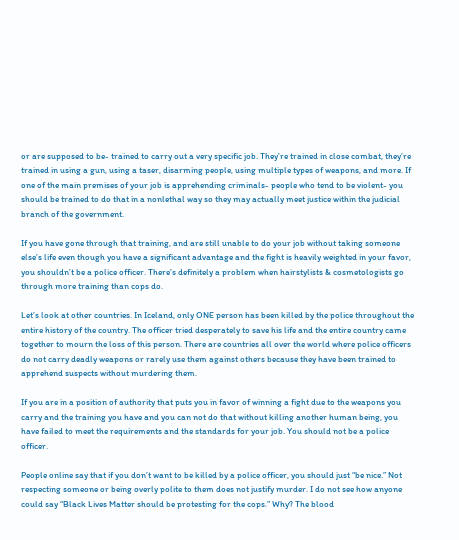or are supposed to be- trained to carry out a very specific job. They’re trained in close combat, they’re trained in using a gun, using a taser, disarming people, using multiple types of weapons, and more. If one of the main premises of your job is apprehending criminals- people who tend to be violent- you should be trained to do that in a nonlethal way so they may actually meet justice within the judicial branch of the government.

If you have gone through that training, and are still unable to do your job without taking someone else’s life even though you have a significant advantage and the fight is heavily weighted in your favor, you shouldn’t be a police officer. There’s definitely a problem when hairstylists & cosmetologists go through more training than cops do.

Let’s look at other countries. In Iceland, only ONE person has been killed by the police throughout the entire history of the country. The officer tried desperately to save his life and the entire country came together to mourn the loss of this person. There are countries all over the world where police officers do not carry deadly weapons or rarely use them against others because they have been trained to apprehend suspects without murdering them.

If you are in a position of authority that puts you in favor of winning a fight due to the weapons you carry and the training you have and you can not do that without killing another human being, you have failed to meet the requirements and the standards for your job. You should not be a police officer.

People online say that if you don’t want to be killed by a police officer, you should just “be nice.” Not respecting someone or being overly polite to them does not justify murder. I do not see how anyone could say “Black Lives Matter should be protesting for the cops.” Why? The blood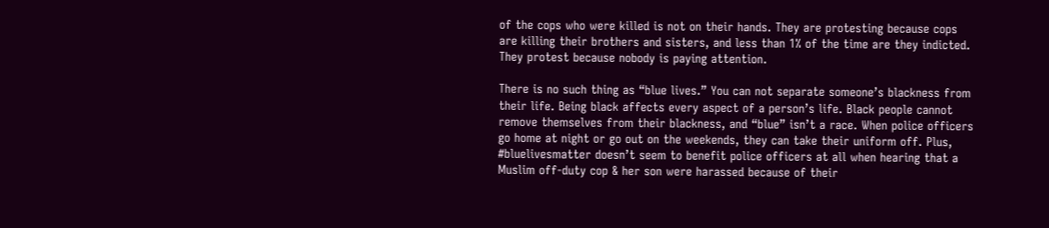of the cops who were killed is not on their hands. They are protesting because cops are killing their brothers and sisters, and less than 1% of the time are they indicted. They protest because nobody is paying attention.

There is no such thing as “blue lives.” You can not separate someone’s blackness from their life. Being black affects every aspect of a person’s life. Black people cannot remove themselves from their blackness, and “blue” isn’t a race. When police officers go home at night or go out on the weekends, they can take their uniform off. Plus, #bluelivesmatter doesn’t seem to benefit police officers at all when hearing that a Muslim off-duty cop & her son were harassed because of their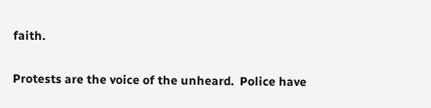faith.

Protests are the voice of the unheard.  Police have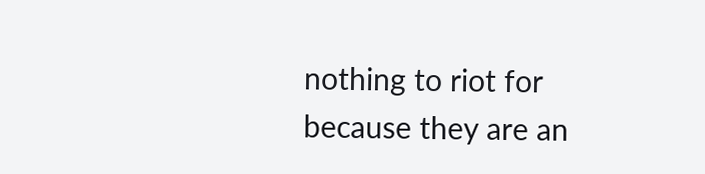nothing to riot for because they are an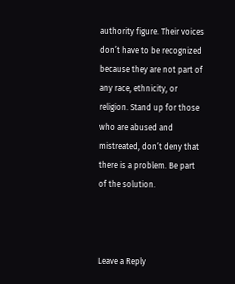authority figure. Their voices don’t have to be recognized because they are not part of any race, ethnicity, or religion. Stand up for those who are abused and mistreated, don’t deny that there is a problem. Be part of the solution.



Leave a Reply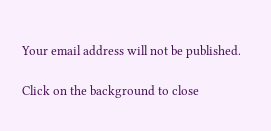Your email address will not be published.

Click on the background to close